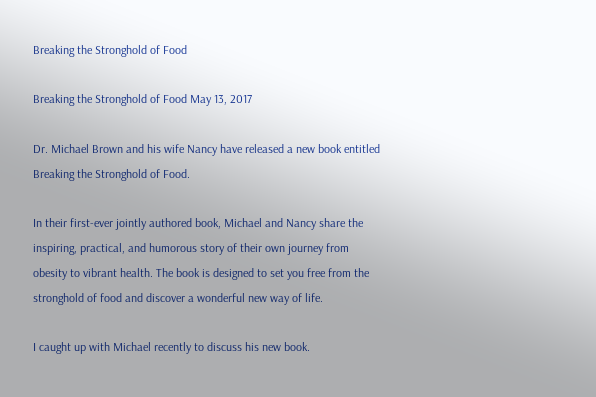Breaking the Stronghold of Food

Breaking the Stronghold of Food May 13, 2017

Dr. Michael Brown and his wife Nancy have released a new book entitled Breaking the Stronghold of Food.

In their first-ever jointly authored book, Michael and Nancy share the inspiring, practical, and humorous story of their own journey from obesity to vibrant health. The book is designed to set you free from the stronghold of food and discover a wonderful new way of life.

I caught up with Michael recently to discuss his new book.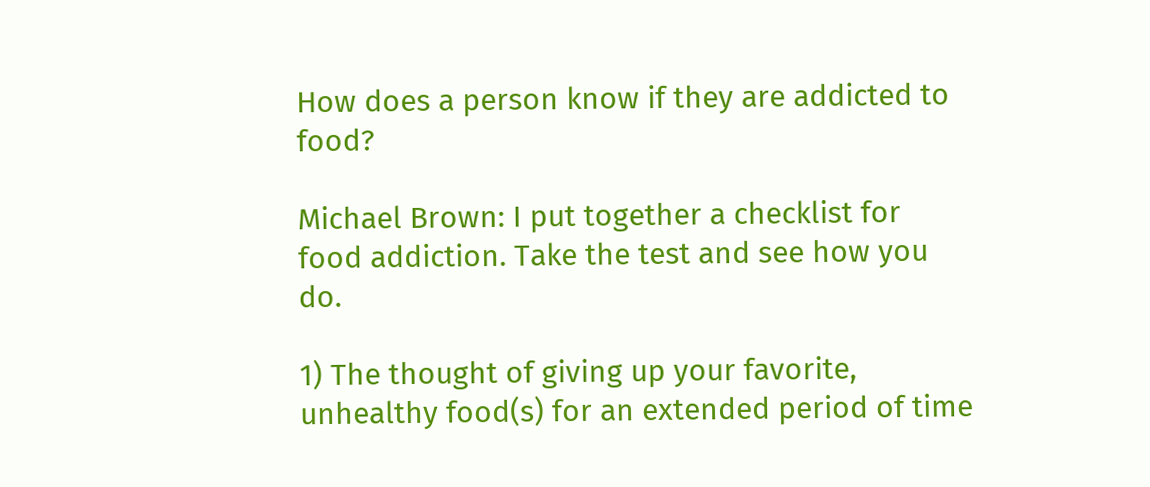How does a person know if they are addicted to food?

Michael Brown: I put together a checklist for food addiction. Take the test and see how you do.

1) The thought of giving up your favorite, unhealthy food(s) for an extended period of time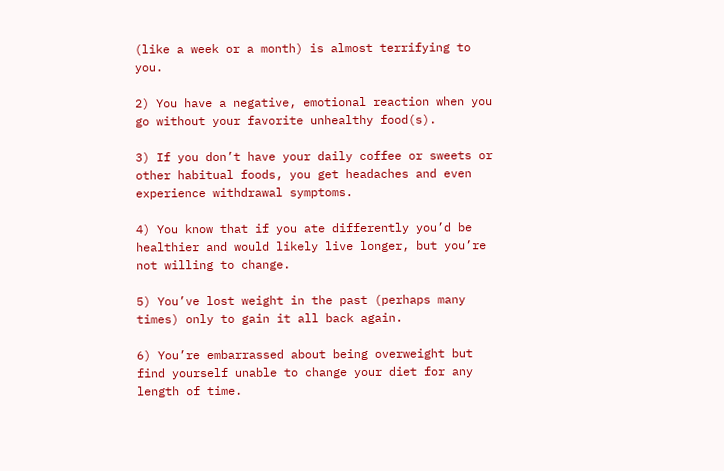(like a week or a month) is almost terrifying to you.

2) You have a negative, emotional reaction when you go without your favorite unhealthy food(s).

3) If you don’t have your daily coffee or sweets or other habitual foods, you get headaches and even experience withdrawal symptoms.

4) You know that if you ate differently you’d be healthier and would likely live longer, but you’re not willing to change.

5) You’ve lost weight in the past (perhaps many times) only to gain it all back again.

6) You’re embarrassed about being overweight but find yourself unable to change your diet for any length of time.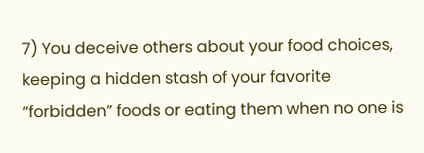7) You deceive others about your food choices, keeping a hidden stash of your favorite “forbidden” foods or eating them when no one is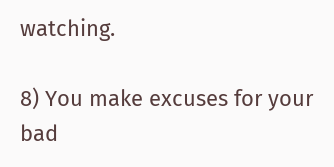watching.

8) You make excuses for your bad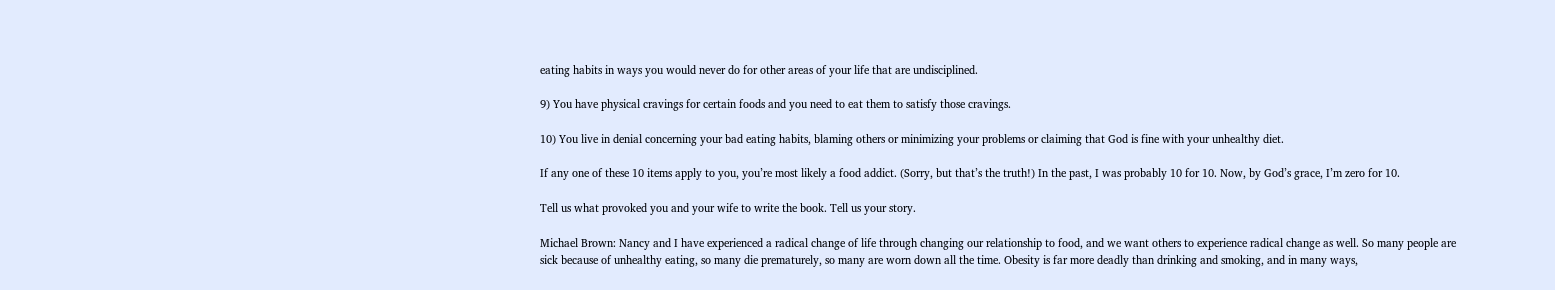eating habits in ways you would never do for other areas of your life that are undisciplined.

9) You have physical cravings for certain foods and you need to eat them to satisfy those cravings.

10) You live in denial concerning your bad eating habits, blaming others or minimizing your problems or claiming that God is fine with your unhealthy diet.

If any one of these 10 items apply to you, you’re most likely a food addict. (Sorry, but that’s the truth!) In the past, I was probably 10 for 10. Now, by God’s grace, I’m zero for 10.

Tell us what provoked you and your wife to write the book. Tell us your story.

Michael Brown: Nancy and I have experienced a radical change of life through changing our relationship to food, and we want others to experience radical change as well. So many people are sick because of unhealthy eating, so many die prematurely, so many are worn down all the time. Obesity is far more deadly than drinking and smoking, and in many ways,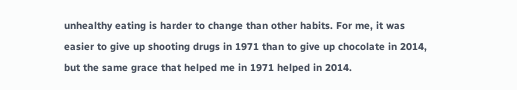unhealthy eating is harder to change than other habits. For me, it was easier to give up shooting drugs in 1971 than to give up chocolate in 2014, but the same grace that helped me in 1971 helped in 2014.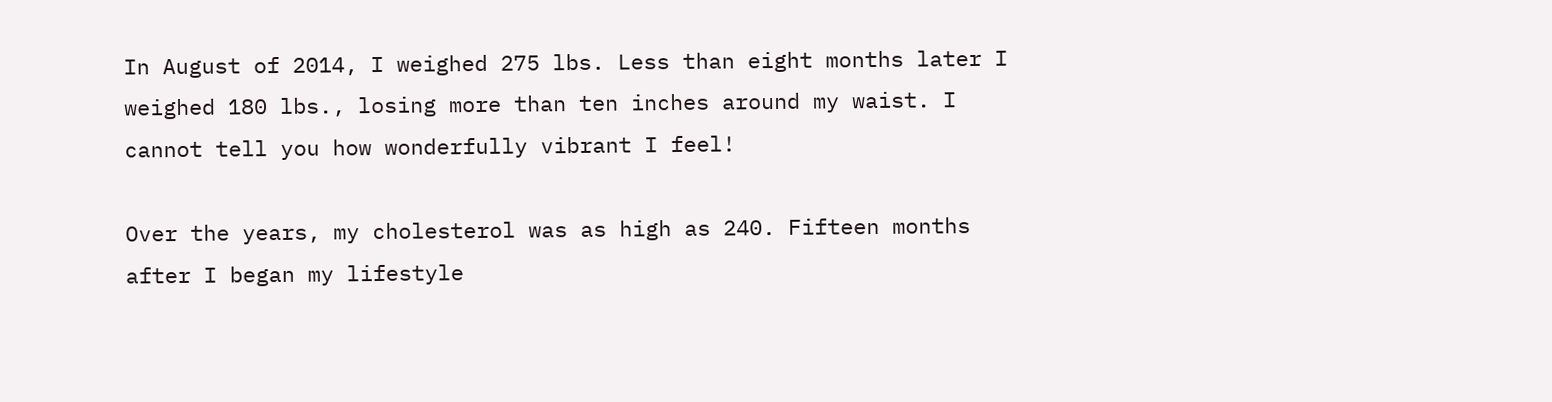In August of 2014, I weighed 275 lbs. Less than eight months later I weighed 180 lbs., losing more than ten inches around my waist. I cannot tell you how wonderfully vibrant I feel!

Over the years, my cholesterol was as high as 240. Fifteen months after I began my lifestyle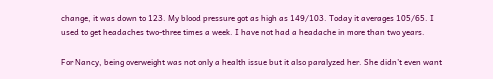change, it was down to 123. My blood pressure got as high as 149/103. Today it averages 105/65. I used to get headaches two-three times a week. I have not had a headache in more than two years.

For Nancy, being overweight was not only a health issue but it also paralyzed her. She didn’t even want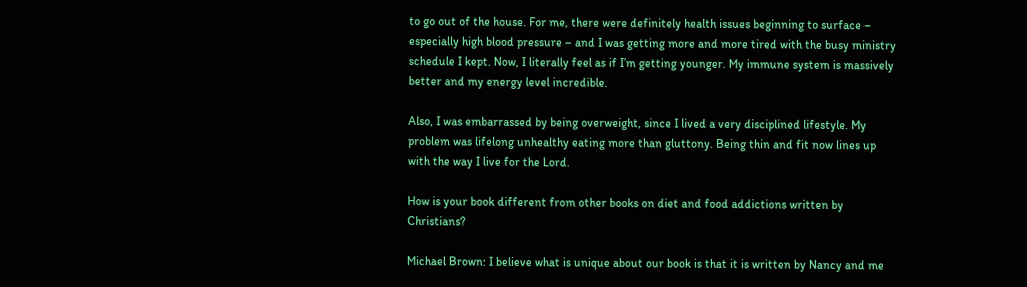to go out of the house. For me, there were definitely health issues beginning to surface – especially high blood pressure – and I was getting more and more tired with the busy ministry schedule I kept. Now, I literally feel as if I’m getting younger. My immune system is massively better and my energy level incredible.

Also, I was embarrassed by being overweight, since I lived a very disciplined lifestyle. My problem was lifelong unhealthy eating more than gluttony. Being thin and fit now lines up with the way I live for the Lord.

How is your book different from other books on diet and food addictions written by Christians?

Michael Brown: I believe what is unique about our book is that it is written by Nancy and me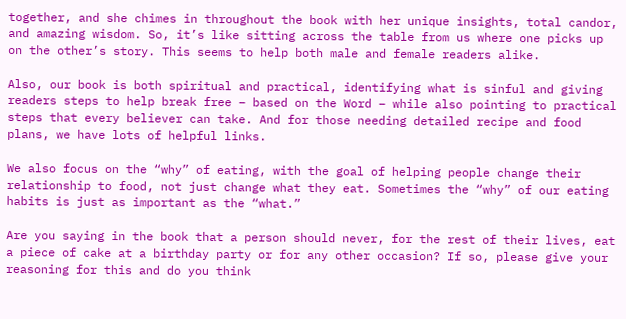together, and she chimes in throughout the book with her unique insights, total candor, and amazing wisdom. So, it’s like sitting across the table from us where one picks up on the other’s story. This seems to help both male and female readers alike.

Also, our book is both spiritual and practical, identifying what is sinful and giving readers steps to help break free – based on the Word – while also pointing to practical steps that every believer can take. And for those needing detailed recipe and food plans, we have lots of helpful links.

We also focus on the “why” of eating, with the goal of helping people change their relationship to food, not just change what they eat. Sometimes the “why” of our eating habits is just as important as the “what.”

Are you saying in the book that a person should never, for the rest of their lives, eat a piece of cake at a birthday party or for any other occasion? If so, please give your reasoning for this and do you think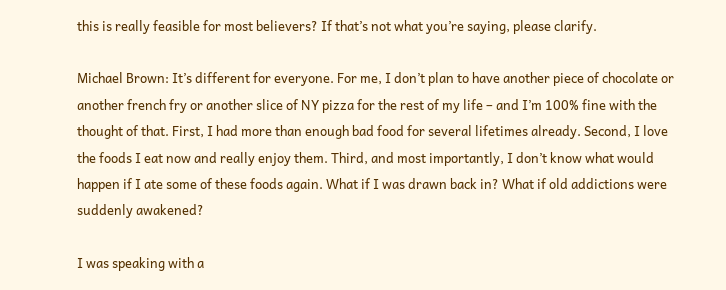this is really feasible for most believers? If that’s not what you’re saying, please clarify.

Michael Brown: It’s different for everyone. For me, I don’t plan to have another piece of chocolate or another french fry or another slice of NY pizza for the rest of my life – and I’m 100% fine with the thought of that. First, I had more than enough bad food for several lifetimes already. Second, I love the foods I eat now and really enjoy them. Third, and most importantly, I don’t know what would happen if I ate some of these foods again. What if I was drawn back in? What if old addictions were suddenly awakened?

I was speaking with a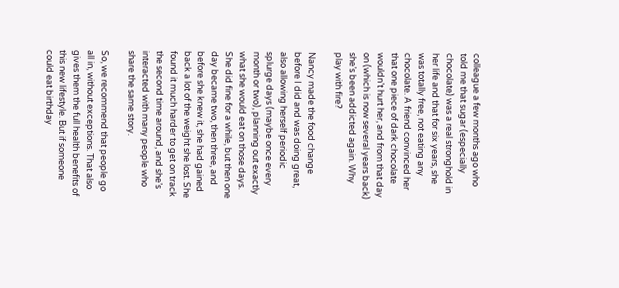colleague a few months ago who told me that sugar (especially chocolate) was a real stronghold in her life and that for six years, she was totally free, not eating any chocolate. A friend convinced her that one piece of dark chocolate wouldn’t hurt her, and from that day on (which is now several years back) she’s been addicted again. Why play with fire?

Nancy made the food change before I did and was doing great, also allowing herself periodic splurge days (maybe once every month or two), planning out exactly what she would eat on those days. She did fine for a while, but then one day became two, then three, and before she knew it, she had gained back a lot of the weight she lost. She found it much harder to get on track the second time around, and she’s interacted with many people who share the same story.

So, we recommend that people go all in, without exceptions. That also gives them the full health benefits of this new lifestyle. But if someone could eat birthday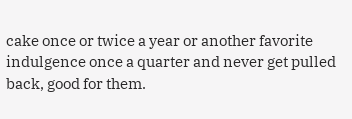cake once or twice a year or another favorite indulgence once a quarter and never get pulled back, good for them.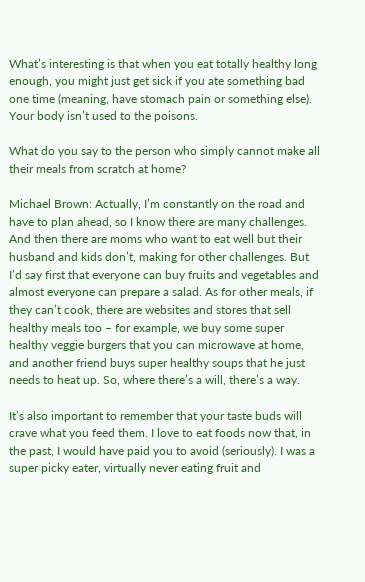What’s interesting is that when you eat totally healthy long enough, you might just get sick if you ate something bad one time (meaning, have stomach pain or something else). Your body isn’t used to the poisons.

What do you say to the person who simply cannot make all their meals from scratch at home?

Michael Brown: Actually, I’m constantly on the road and have to plan ahead, so I know there are many challenges. And then there are moms who want to eat well but their husband and kids don’t, making for other challenges. But I’d say first that everyone can buy fruits and vegetables and almost everyone can prepare a salad. As for other meals, if they can’t cook, there are websites and stores that sell healthy meals too – for example, we buy some super healthy veggie burgers that you can microwave at home, and another friend buys super healthy soups that he just needs to heat up. So, where there’s a will, there’s a way.

It’s also important to remember that your taste buds will crave what you feed them. I love to eat foods now that, in the past, I would have paid you to avoid (seriously). I was a super picky eater, virtually never eating fruit and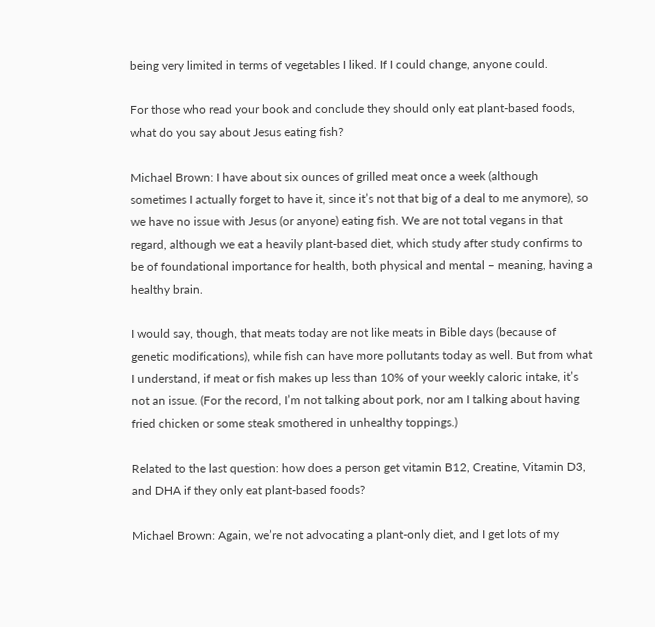being very limited in terms of vegetables I liked. If I could change, anyone could.

For those who read your book and conclude they should only eat plant-based foods, what do you say about Jesus eating fish?

Michael Brown: I have about six ounces of grilled meat once a week (although sometimes I actually forget to have it, since it’s not that big of a deal to me anymore), so we have no issue with Jesus (or anyone) eating fish. We are not total vegans in that regard, although we eat a heavily plant-based diet, which study after study confirms to be of foundational importance for health, both physical and mental – meaning, having a healthy brain.

I would say, though, that meats today are not like meats in Bible days (because of genetic modifications), while fish can have more pollutants today as well. But from what I understand, if meat or fish makes up less than 10% of your weekly caloric intake, it’s not an issue. (For the record, I’m not talking about pork, nor am I talking about having fried chicken or some steak smothered in unhealthy toppings.)

Related to the last question: how does a person get vitamin B12, Creatine, Vitamin D3, and DHA if they only eat plant-based foods?

Michael Brown: Again, we’re not advocating a plant-only diet, and I get lots of my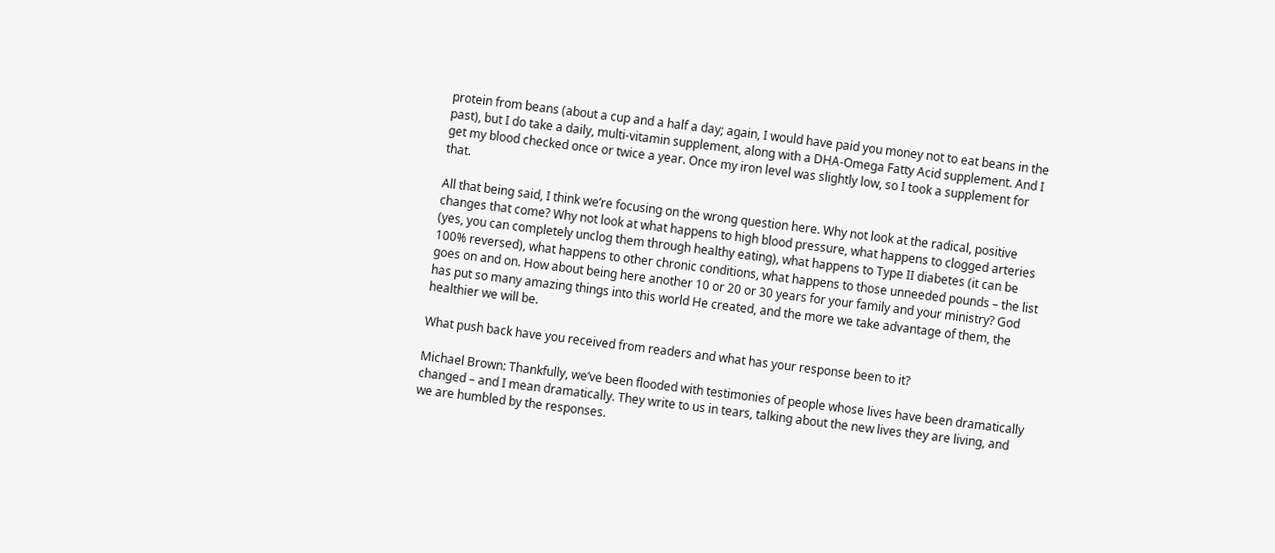protein from beans (about a cup and a half a day; again, I would have paid you money not to eat beans in the past), but I do take a daily, multi-vitamin supplement, along with a DHA-Omega Fatty Acid supplement. And I get my blood checked once or twice a year. Once my iron level was slightly low, so I took a supplement for that.

All that being said, I think we’re focusing on the wrong question here. Why not look at the radical, positive changes that come? Why not look at what happens to high blood pressure, what happens to clogged arteries (yes, you can completely unclog them through healthy eating), what happens to Type II diabetes (it can be 100% reversed), what happens to other chronic conditions, what happens to those unneeded pounds – the list goes on and on. How about being here another 10 or 20 or 30 years for your family and your ministry? God has put so many amazing things into this world He created, and the more we take advantage of them, the healthier we will be.

What push back have you received from readers and what has your response been to it?

Michael Brown: Thankfully, we’ve been flooded with testimonies of people whose lives have been dramatically changed – and I mean dramatically. They write to us in tears, talking about the new lives they are living, and we are humbled by the responses.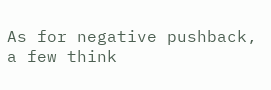As for negative pushback, a few think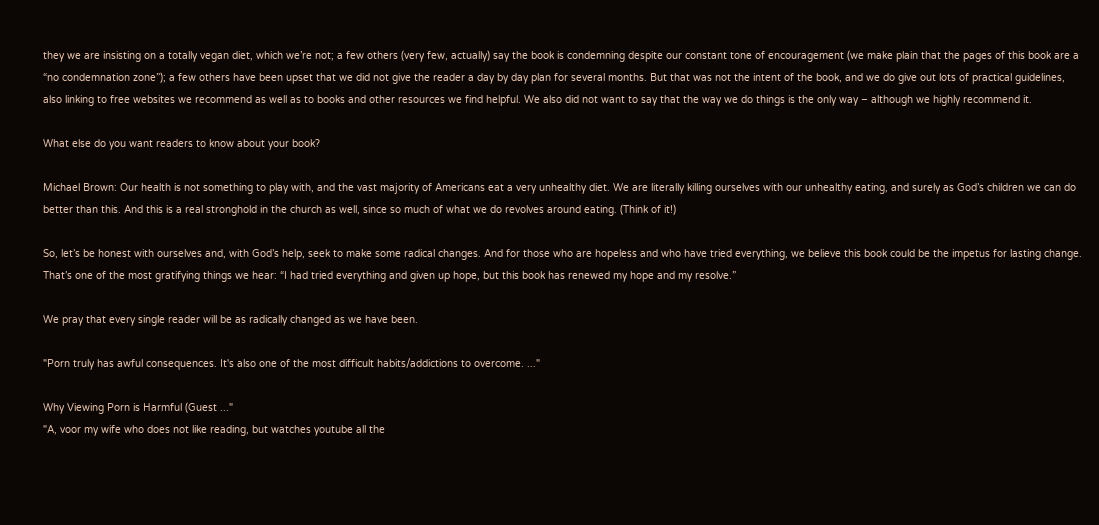they we are insisting on a totally vegan diet, which we’re not; a few others (very few, actually) say the book is condemning despite our constant tone of encouragement (we make plain that the pages of this book are a “no condemnation zone”); a few others have been upset that we did not give the reader a day by day plan for several months. But that was not the intent of the book, and we do give out lots of practical guidelines, also linking to free websites we recommend as well as to books and other resources we find helpful. We also did not want to say that the way we do things is the only way – although we highly recommend it.

What else do you want readers to know about your book?

Michael Brown: Our health is not something to play with, and the vast majority of Americans eat a very unhealthy diet. We are literally killing ourselves with our unhealthy eating, and surely as God’s children we can do better than this. And this is a real stronghold in the church as well, since so much of what we do revolves around eating. (Think of it!)

So, let’s be honest with ourselves and, with God’s help, seek to make some radical changes. And for those who are hopeless and who have tried everything, we believe this book could be the impetus for lasting change. That’s one of the most gratifying things we hear: “I had tried everything and given up hope, but this book has renewed my hope and my resolve.”

We pray that every single reader will be as radically changed as we have been.

"Porn truly has awful consequences. It's also one of the most difficult habits/addictions to overcome. ..."

Why Viewing Porn is Harmful (Guest ..."
"A, voor my wife who does not like reading, but watches youtube all the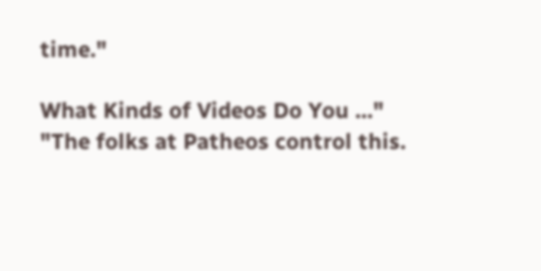time."

What Kinds of Videos Do You ..."
"The folks at Patheos control this.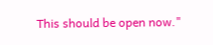This should be open now."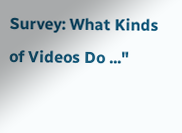Survey: What Kinds of Videos Do ..."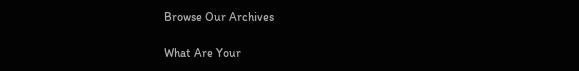Browse Our Archives

What Are Your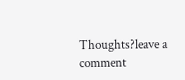Thoughts?leave a comment